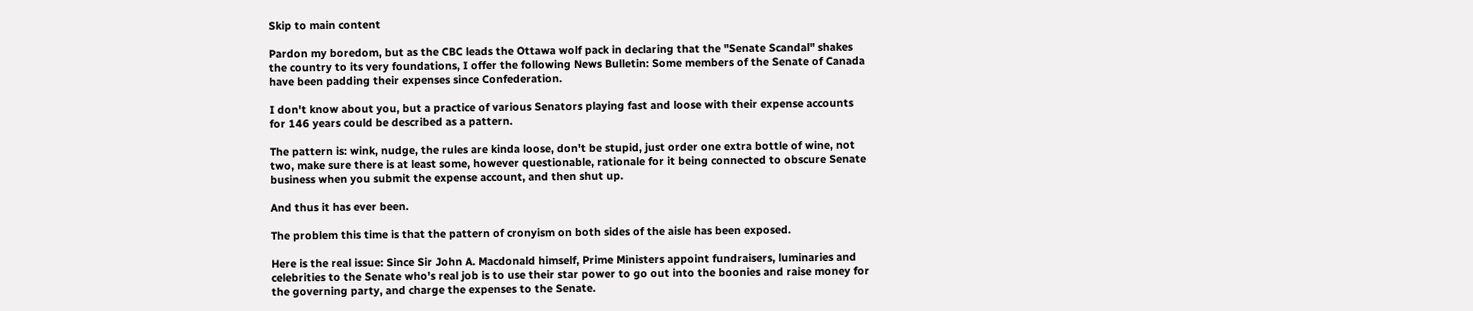Skip to main content

Pardon my boredom, but as the CBC leads the Ottawa wolf pack in declaring that the "Senate Scandal" shakes the country to its very foundations, I offer the following News Bulletin: Some members of the Senate of Canada have been padding their expenses since Confederation.

I don't know about you, but a practice of various Senators playing fast and loose with their expense accounts for 146 years could be described as a pattern.

The pattern is: wink, nudge, the rules are kinda loose, don't be stupid, just order one extra bottle of wine, not two, make sure there is at least some, however questionable, rationale for it being connected to obscure Senate business when you submit the expense account, and then shut up.

And thus it has ever been.

The problem this time is that the pattern of cronyism on both sides of the aisle has been exposed.

Here is the real issue: Since Sir John A. Macdonald himself, Prime Ministers appoint fundraisers, luminaries and celebrities to the Senate who's real job is to use their star power to go out into the boonies and raise money for the governing party, and charge the expenses to the Senate.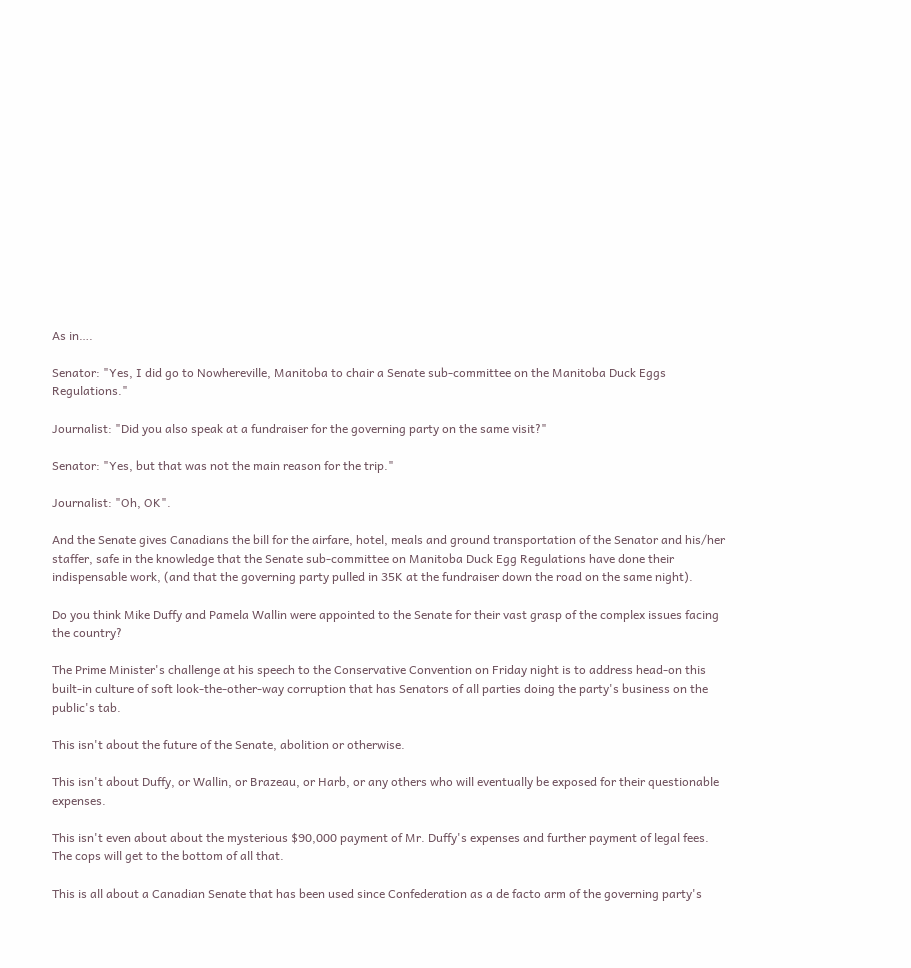As in….

Senator: "Yes, I did go to Nowhereville, Manitoba to chair a Senate sub-committee on the Manitoba Duck Eggs Regulations."

Journalist: "Did you also speak at a fundraiser for the governing party on the same visit?"

Senator: "Yes, but that was not the main reason for the trip."

Journalist: "Oh, OK".

And the Senate gives Canadians the bill for the airfare, hotel, meals and ground transportation of the Senator and his/her staffer, safe in the knowledge that the Senate sub-committee on Manitoba Duck Egg Regulations have done their indispensable work, (and that the governing party pulled in 35K at the fundraiser down the road on the same night).

Do you think Mike Duffy and Pamela Wallin were appointed to the Senate for their vast grasp of the complex issues facing the country?

The Prime Minister's challenge at his speech to the Conservative Convention on Friday night is to address head-on this built-in culture of soft look-the-other-way corruption that has Senators of all parties doing the party's business on the public's tab.

This isn't about the future of the Senate, abolition or otherwise.

This isn't about Duffy, or Wallin, or Brazeau, or Harb, or any others who will eventually be exposed for their questionable expenses.

This isn't even about about the mysterious $90,000 payment of Mr. Duffy's expenses and further payment of legal fees. The cops will get to the bottom of all that.

This is all about a Canadian Senate that has been used since Confederation as a de facto arm of the governing party's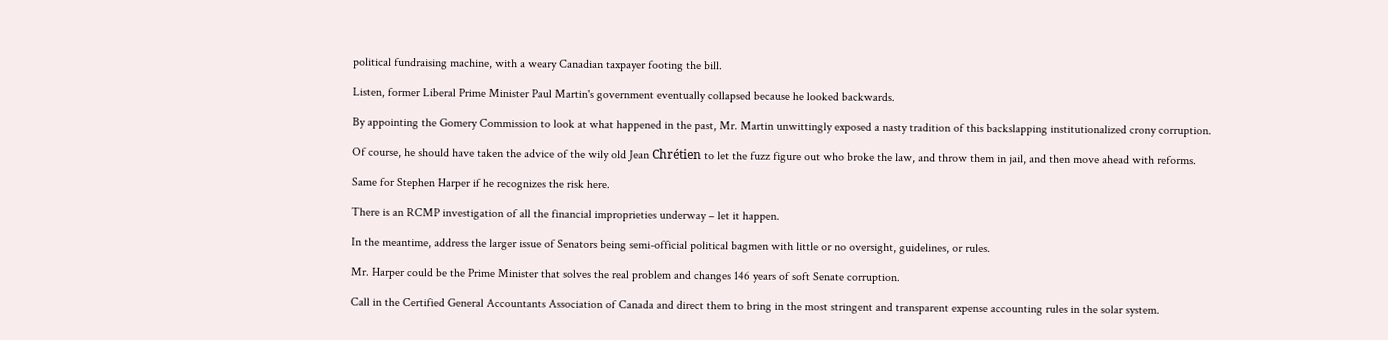political fundraising machine, with a weary Canadian taxpayer footing the bill.

Listen, former Liberal Prime Minister Paul Martin's government eventually collapsed because he looked backwards.

By appointing the Gomery Commission to look at what happened in the past, Mr. Martin unwittingly exposed a nasty tradition of this backslapping institutionalized crony corruption.

Of course, he should have taken the advice of the wily old Jean Chrétien to let the fuzz figure out who broke the law, and throw them in jail, and then move ahead with reforms.

Same for Stephen Harper if he recognizes the risk here.

There is an RCMP investigation of all the financial improprieties underway – let it happen.

In the meantime, address the larger issue of Senators being semi-official political bagmen with little or no oversight, guidelines, or rules.

Mr. Harper could be the Prime Minister that solves the real problem and changes 146 years of soft Senate corruption.

Call in the Certified General Accountants Association of Canada and direct them to bring in the most stringent and transparent expense accounting rules in the solar system.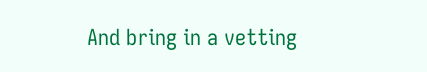And bring in a vetting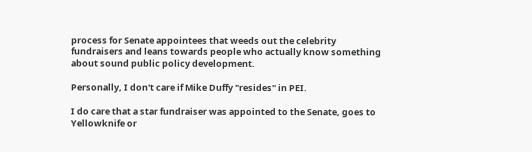process for Senate appointees that weeds out the celebrity fundraisers and leans towards people who actually know something about sound public policy development.

Personally, I don't care if Mike Duffy "resides" in PEI.

I do care that a star fundraiser was appointed to the Senate, goes to Yellowknife or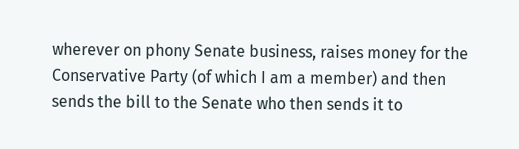wherever on phony Senate business, raises money for the Conservative Party (of which I am a member) and then sends the bill to the Senate who then sends it to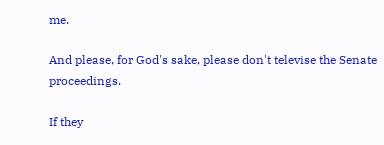me.

And please, for God's sake, please don't televise the Senate proceedings.

If they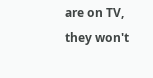are on TV, they won't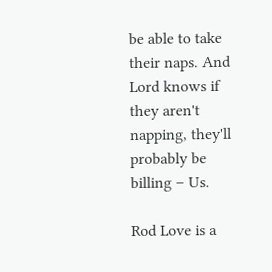be able to take their naps. And Lord knows if they aren't napping, they'll probably be billing – Us.

Rod Love is a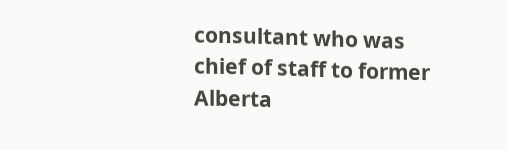consultant who was chief of staff to former Alberta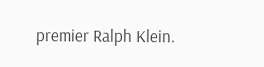premier Ralph Klein.